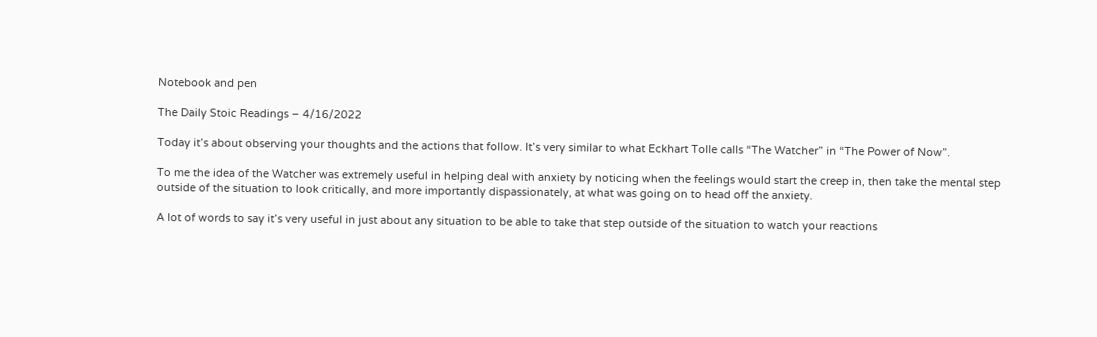Notebook and pen

The Daily Stoic Readings – 4/16/2022

Today it’s about observing your thoughts and the actions that follow. It’s very similar to what Eckhart Tolle calls “The Watcher” in “The Power of Now”.

To me the idea of the Watcher was extremely useful in helping deal with anxiety by noticing when the feelings would start the creep in, then take the mental step outside of the situation to look critically, and more importantly dispassionately, at what was going on to head off the anxiety.

A lot of words to say it’s very useful in just about any situation to be able to take that step outside of the situation to watch your reactions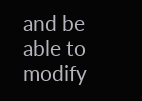and be able to modify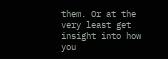them. Or at the very least get insight into how you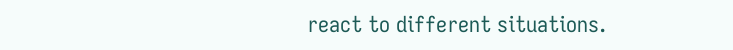react to different situations.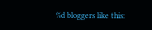%d bloggers like this: